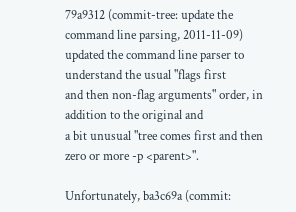79a9312 (commit-tree: update the command line parsing, 2011-11-09)
updated the command line parser to understand the usual "flags first
and then non-flag arguments" order, in addition to the original and
a bit unusual "tree comes first and then zero or more -p <parent>".

Unfortunately, ba3c69a (commit: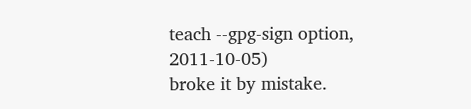teach --gpg-sign option, 2011-10-05)
broke it by mistake.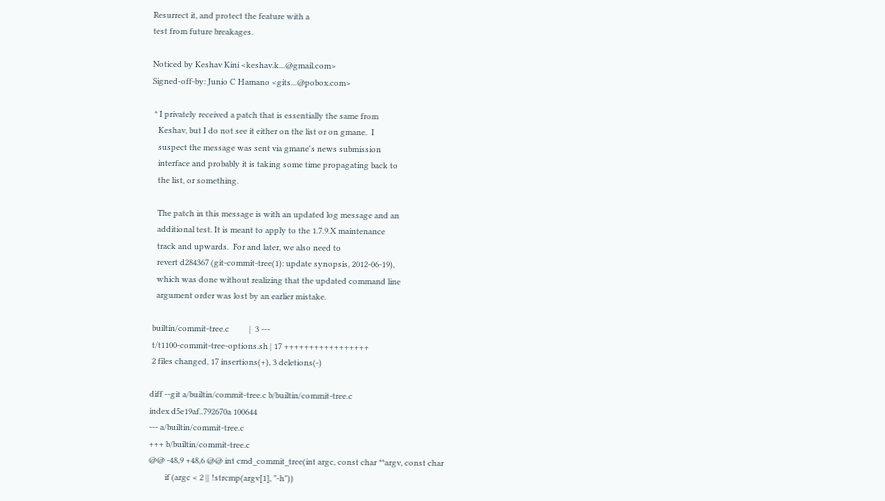Resurrect it, and protect the feature with a
test from future breakages.

Noticed by Keshav Kini <keshav.k...@gmail.com>
Signed-off-by: Junio C Hamano <gits...@pobox.com>

 * I privately received a patch that is essentially the same from
   Keshav, but I do not see it either on the list or on gmane.  I
   suspect the message was sent via gmane's news submission
   interface and probably it is taking some time propagating back to
   the list, or something.

   The patch in this message is with an updated log message and an
   additional test. It is meant to apply to the 1.7.9.X maintenance
   track and upwards.  For and later, we also need to
   revert d284367 (git-commit-tree(1): update synopsis, 2012-06-19),
   which was done without realizing that the updated command line
   argument order was lost by an earlier mistake.

 builtin/commit-tree.c          |  3 ---
 t/t1100-commit-tree-options.sh | 17 +++++++++++++++++
 2 files changed, 17 insertions(+), 3 deletions(-)

diff --git a/builtin/commit-tree.c b/builtin/commit-tree.c
index d5e19af..792670a 100644
--- a/builtin/commit-tree.c
+++ b/builtin/commit-tree.c
@@ -48,9 +48,6 @@ int cmd_commit_tree(int argc, const char **argv, const char
        if (argc < 2 || !strcmp(argv[1], "-h"))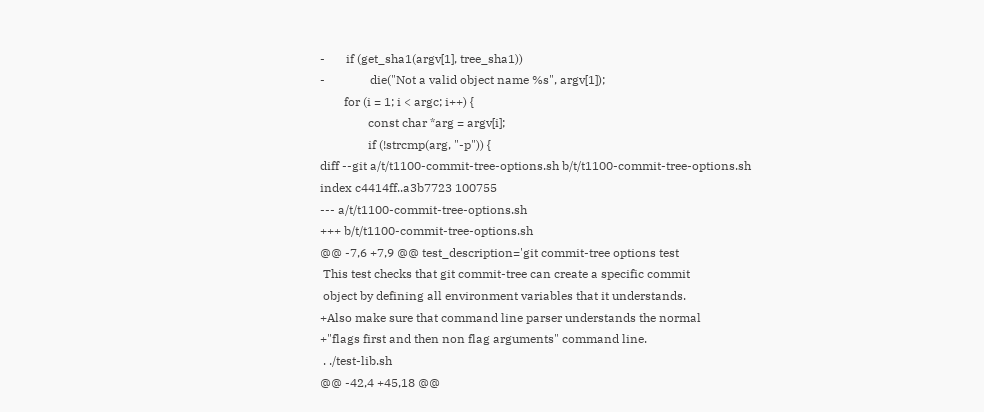-       if (get_sha1(argv[1], tree_sha1))
-               die("Not a valid object name %s", argv[1]);
        for (i = 1; i < argc; i++) {
                const char *arg = argv[i];
                if (!strcmp(arg, "-p")) {
diff --git a/t/t1100-commit-tree-options.sh b/t/t1100-commit-tree-options.sh
index c4414ff..a3b7723 100755
--- a/t/t1100-commit-tree-options.sh
+++ b/t/t1100-commit-tree-options.sh
@@ -7,6 +7,9 @@ test_description='git commit-tree options test
 This test checks that git commit-tree can create a specific commit
 object by defining all environment variables that it understands.
+Also make sure that command line parser understands the normal
+"flags first and then non flag arguments" command line.
 . ./test-lib.sh
@@ -42,4 +45,18 @@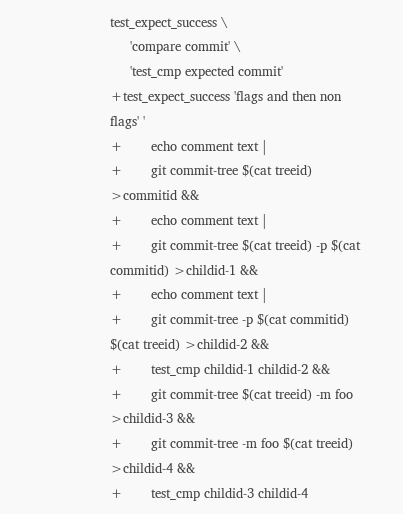test_expect_success \
     'compare commit' \
     'test_cmp expected commit'
+test_expect_success 'flags and then non flags' '
+       echo comment text |
+       git commit-tree $(cat treeid) >commitid &&
+       echo comment text |
+       git commit-tree $(cat treeid) -p $(cat commitid) >childid-1 &&
+       echo comment text |
+       git commit-tree -p $(cat commitid) $(cat treeid) >childid-2 &&
+       test_cmp childid-1 childid-2 &&
+       git commit-tree $(cat treeid) -m foo >childid-3 &&
+       git commit-tree -m foo $(cat treeid) >childid-4 &&
+       test_cmp childid-3 childid-4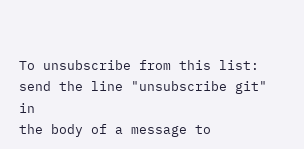To unsubscribe from this list: send the line "unsubscribe git" in
the body of a message to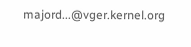majord...@vger.kernel.org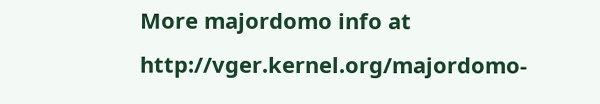More majordomo info at  http://vger.kernel.org/majordomo-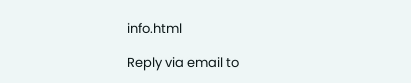info.html

Reply via email to